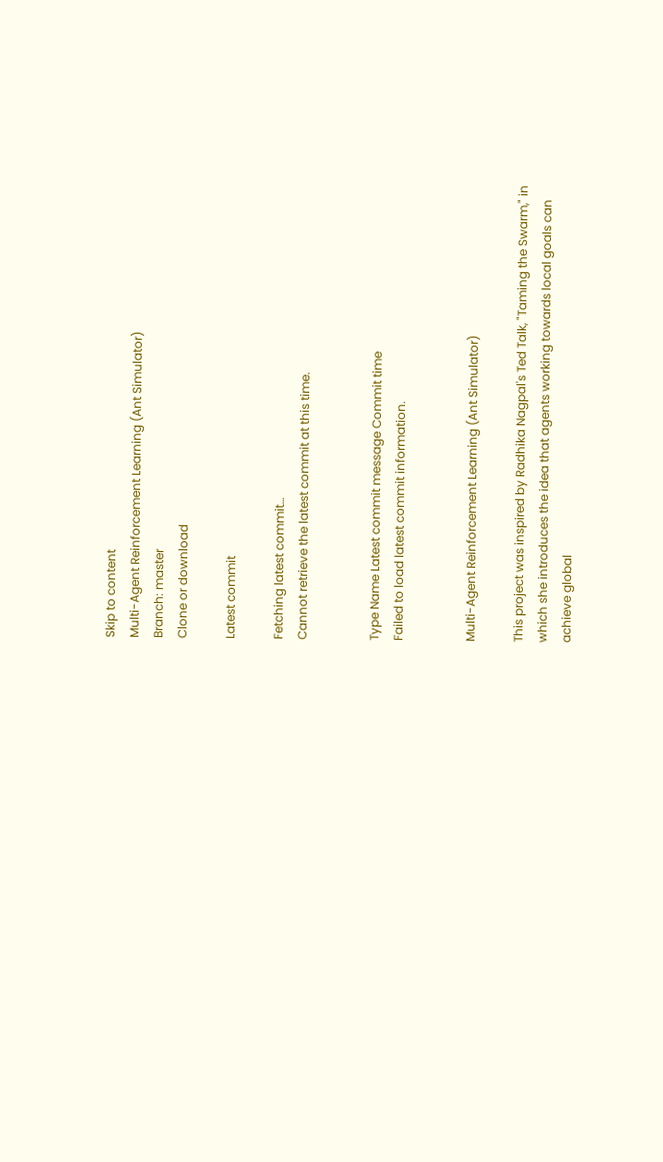Skip to content
Multi-Agent Reinforcement Learning (Ant Simulator)
Branch: master
Clone or download

Latest commit

Fetching latest commit…
Cannot retrieve the latest commit at this time.


Type Name Latest commit message Commit time
Failed to load latest commit information.


Multi-Agent Reinforcement Learning (Ant Simulator)

This project was inspired by Radhika Nagpal's Ted Talk, "Taming the Swarm," in which she introduces the idea that agents working towards local goals can achieve global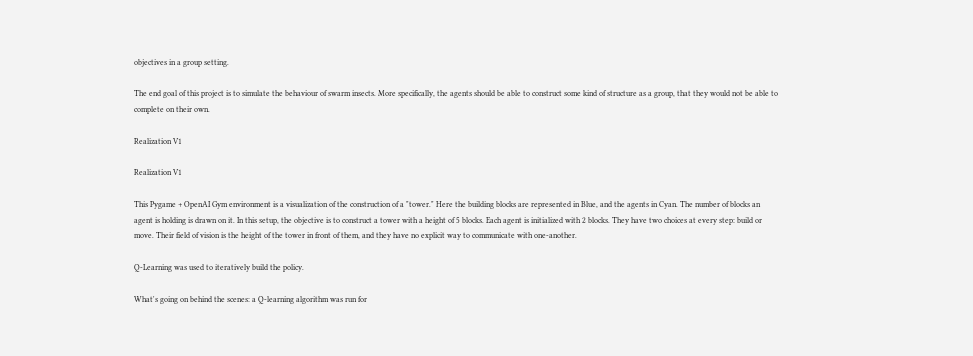objectives in a group setting.

The end goal of this project is to simulate the behaviour of swarm insects. More specifically, the agents should be able to construct some kind of structure as a group, that they would not be able to complete on their own.

Realization V1

Realization V1

This Pygame + OpenAI Gym environment is a visualization of the construction of a "tower." Here the building blocks are represented in Blue, and the agents in Cyan. The number of blocks an agent is holding is drawn on it. In this setup, the objective is to construct a tower with a height of 5 blocks. Each agent is initialized with 2 blocks. They have two choices at every step: build or move. Their field of vision is the height of the tower in front of them, and they have no explicit way to communicate with one-another.

Q-Learning was used to iteratively build the policy.

What's going on behind the scenes: a Q-learning algorithm was run for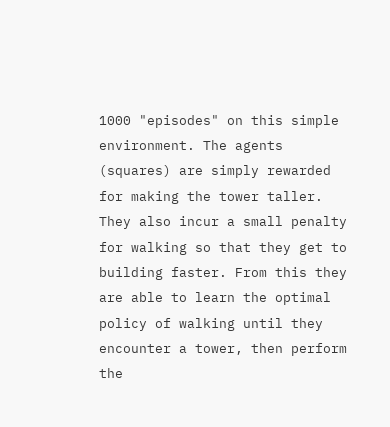1000 "episodes" on this simple environment. The agents (squares) are simply rewarded for making the tower taller. They also incur a small penalty for walking so that they get to building faster. From this they are able to learn the optimal policy of walking until they encounter a tower, then perform the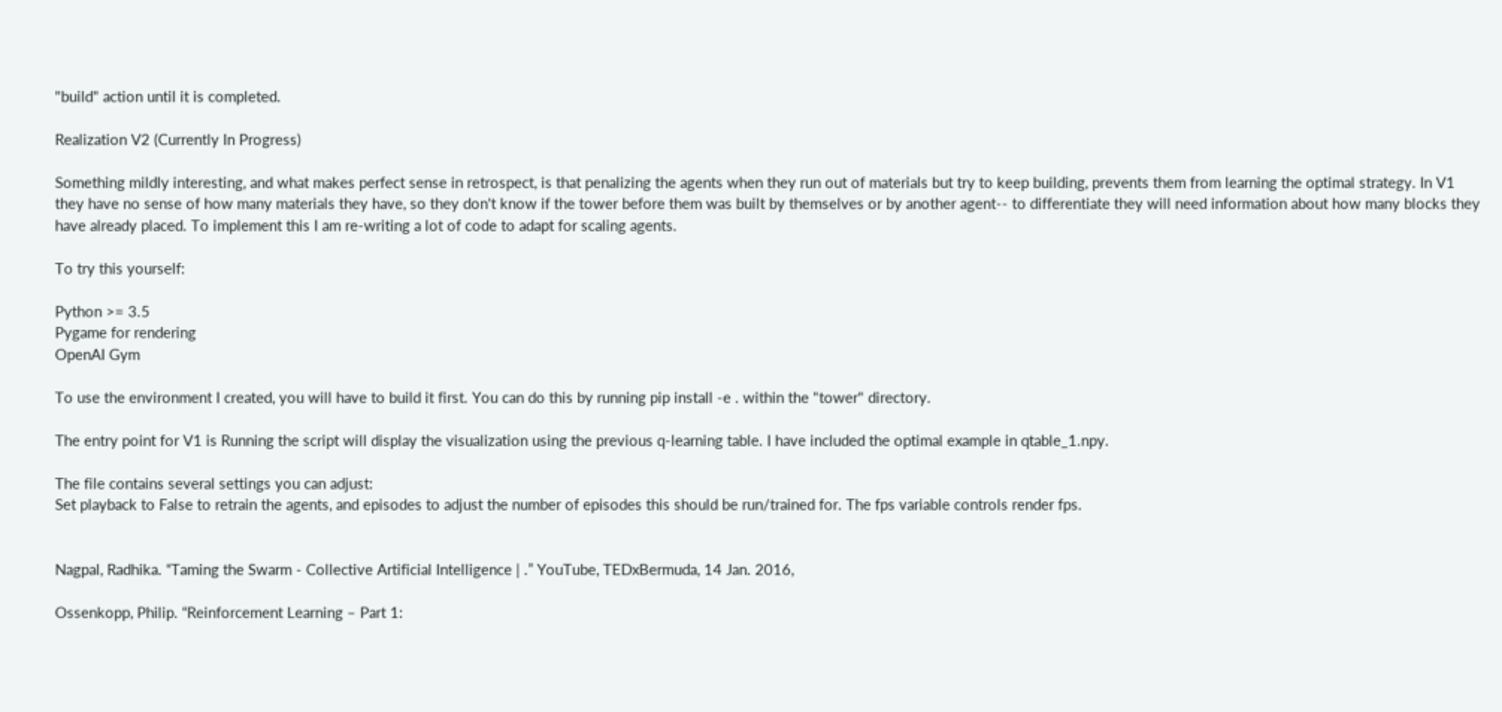"build" action until it is completed.

Realization V2 (Currently In Progress)

Something mildly interesting, and what makes perfect sense in retrospect, is that penalizing the agents when they run out of materials but try to keep building, prevents them from learning the optimal strategy. In V1 they have no sense of how many materials they have, so they don't know if the tower before them was built by themselves or by another agent-- to differentiate they will need information about how many blocks they have already placed. To implement this I am re-writing a lot of code to adapt for scaling agents.

To try this yourself:

Python >= 3.5
Pygame for rendering
OpenAI Gym

To use the environment I created, you will have to build it first. You can do this by running pip install -e . within the "tower" directory.

The entry point for V1 is Running the script will display the visualization using the previous q-learning table. I have included the optimal example in qtable_1.npy.

The file contains several settings you can adjust:
Set playback to False to retrain the agents, and episodes to adjust the number of episodes this should be run/trained for. The fps variable controls render fps.


Nagpal, Radhika. “Taming the Swarm - Collective Artificial Intelligence | .” YouTube, TEDxBermuda, 14 Jan. 2016,

Ossenkopp, Philip. “Reinforcement Learning – Part 1: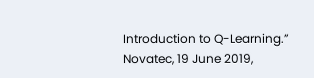Introduction to Q-Learning.” Novatec, 19 June 2019,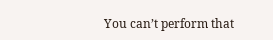You can’t perform that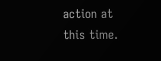action at this time.